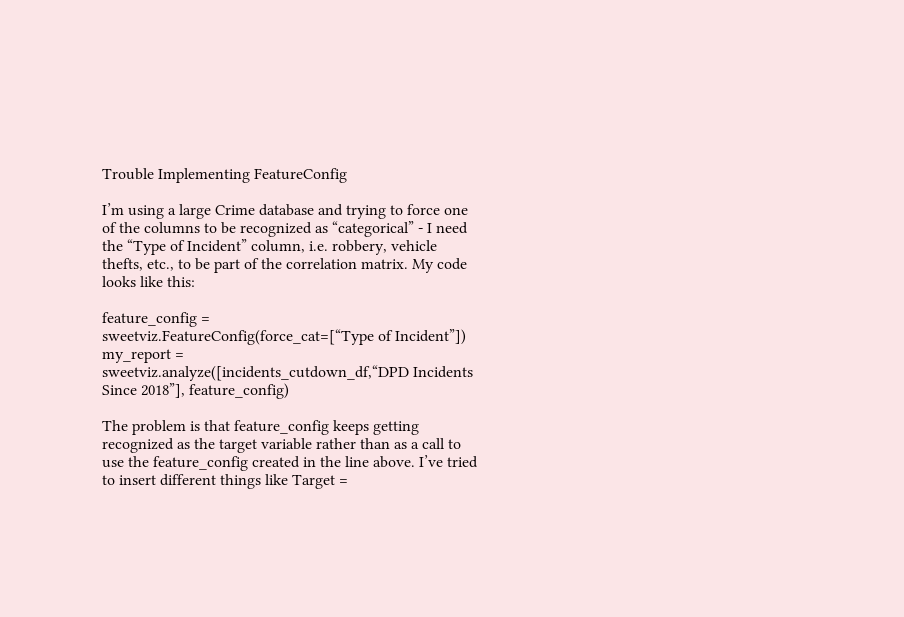Trouble Implementing FeatureConfig

I’m using a large Crime database and trying to force one of the columns to be recognized as “categorical” - I need the “Type of Incident” column, i.e. robbery, vehicle thefts, etc., to be part of the correlation matrix. My code looks like this:

feature_config = sweetviz.FeatureConfig(force_cat=[“Type of Incident”])
my_report = sweetviz.analyze([incidents_cutdown_df,“DPD Incidents Since 2018”], feature_config)

The problem is that feature_config keeps getting recognized as the target variable rather than as a call to use the feature_config created in the line above. I’ve tried to insert different things like Target =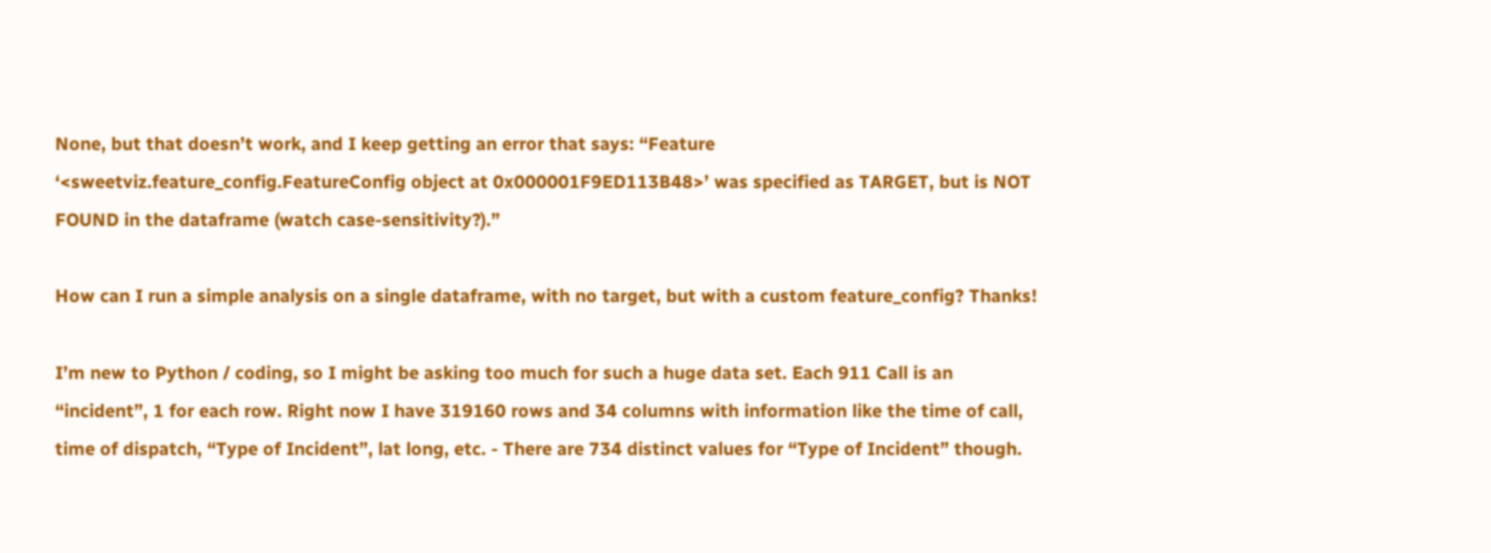None, but that doesn’t work, and I keep getting an error that says: “Feature ‘<sweetviz.feature_config.FeatureConfig object at 0x000001F9ED113B48>’ was specified as TARGET, but is NOT FOUND in the dataframe (watch case-sensitivity?).”

How can I run a simple analysis on a single dataframe, with no target, but with a custom feature_config? Thanks!

I’m new to Python / coding, so I might be asking too much for such a huge data set. Each 911 Call is an “incident”, 1 for each row. Right now I have 319160 rows and 34 columns with information like the time of call, time of dispatch, “Type of Incident”, lat long, etc. - There are 734 distinct values for “Type of Incident” though.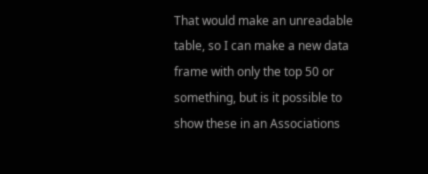That would make an unreadable table, so I can make a new data frame with only the top 50 or something, but is it possible to show these in an Associations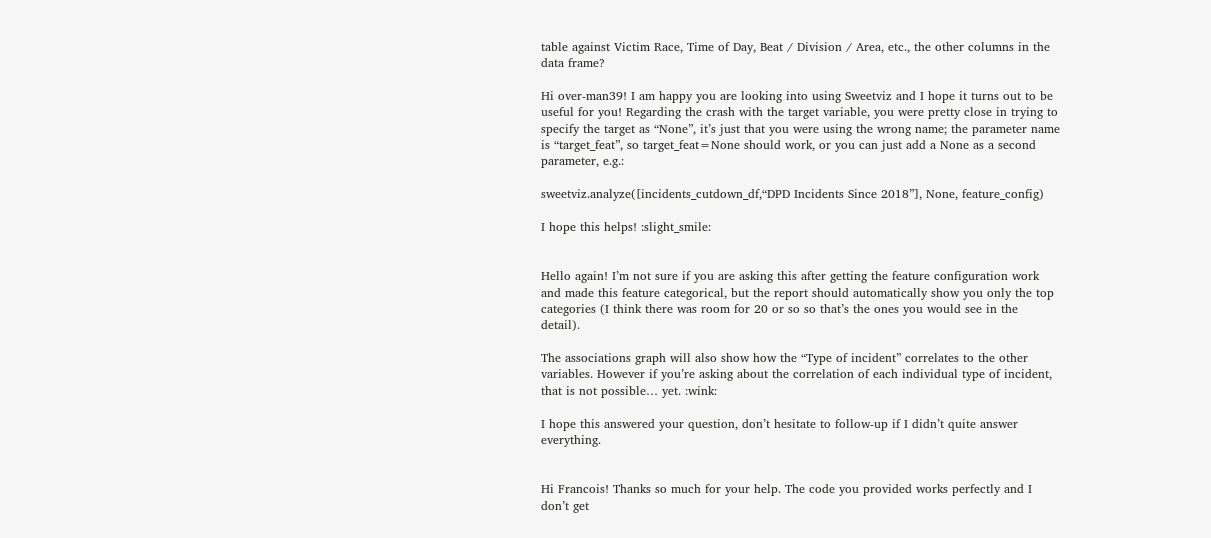table against Victim Race, Time of Day, Beat / Division / Area, etc., the other columns in the data frame?

Hi over-man39! I am happy you are looking into using Sweetviz and I hope it turns out to be useful for you! Regarding the crash with the target variable, you were pretty close in trying to specify the target as “None”, it’s just that you were using the wrong name; the parameter name is “target_feat”, so target_feat=None should work, or you can just add a None as a second parameter, e.g.:

sweetviz.analyze([incidents_cutdown_df,“DPD Incidents Since 2018”], None, feature_config)

I hope this helps! :slight_smile:


Hello again! I’m not sure if you are asking this after getting the feature configuration work and made this feature categorical, but the report should automatically show you only the top categories (I think there was room for 20 or so so that’s the ones you would see in the detail).

The associations graph will also show how the “Type of incident” correlates to the other variables. However if you’re asking about the correlation of each individual type of incident, that is not possible… yet. :wink:

I hope this answered your question, don’t hesitate to follow-up if I didn’t quite answer everything.


Hi Francois! Thanks so much for your help. The code you provided works perfectly and I don’t get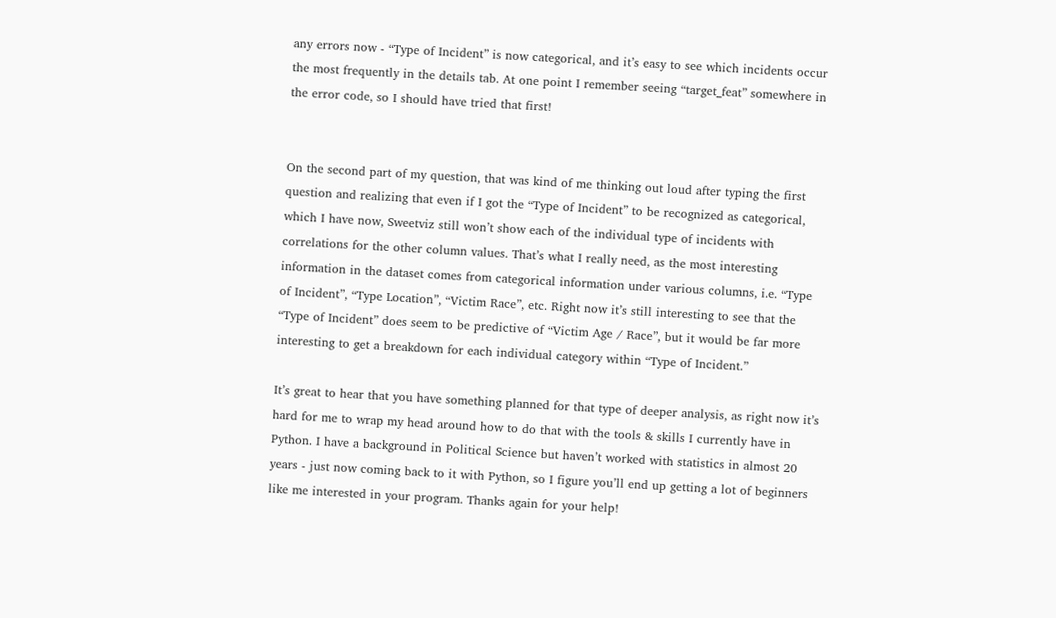any errors now - “Type of Incident” is now categorical, and it’s easy to see which incidents occur the most frequently in the details tab. At one point I remember seeing “target_feat” somewhere in the error code, so I should have tried that first!


On the second part of my question, that was kind of me thinking out loud after typing the first question and realizing that even if I got the “Type of Incident” to be recognized as categorical, which I have now, Sweetviz still won’t show each of the individual type of incidents with correlations for the other column values. That’s what I really need, as the most interesting information in the dataset comes from categorical information under various columns, i.e. “Type of Incident”, “Type Location”, “Victim Race”, etc. Right now it’s still interesting to see that the “Type of Incident” does seem to be predictive of “Victim Age / Race”, but it would be far more interesting to get a breakdown for each individual category within “Type of Incident.”

It’s great to hear that you have something planned for that type of deeper analysis, as right now it’s hard for me to wrap my head around how to do that with the tools & skills I currently have in Python. I have a background in Political Science but haven’t worked with statistics in almost 20 years - just now coming back to it with Python, so I figure you’ll end up getting a lot of beginners like me interested in your program. Thanks again for your help!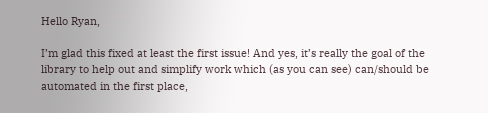Hello Ryan,

I’m glad this fixed at least the first issue! And yes, it’s really the goal of the library to help out and simplify work which (as you can see) can/should be automated in the first place,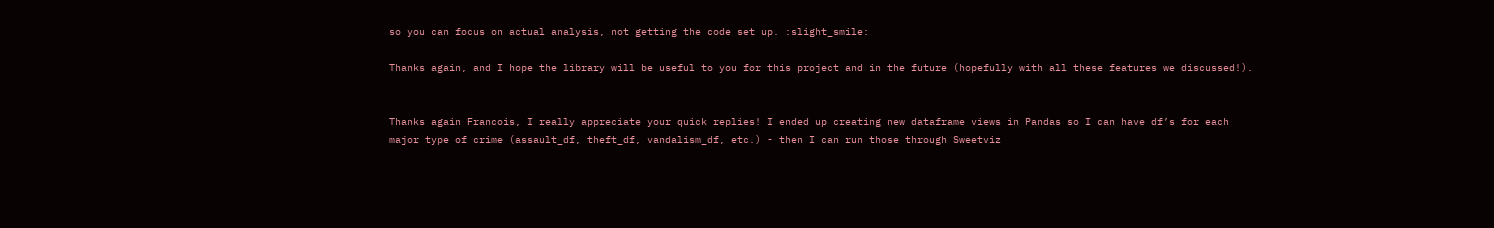so you can focus on actual analysis, not getting the code set up. :slight_smile:

Thanks again, and I hope the library will be useful to you for this project and in the future (hopefully with all these features we discussed!).


Thanks again Francois, I really appreciate your quick replies! I ended up creating new dataframe views in Pandas so I can have df’s for each major type of crime (assault_df, theft_df, vandalism_df, etc.) - then I can run those through Sweetviz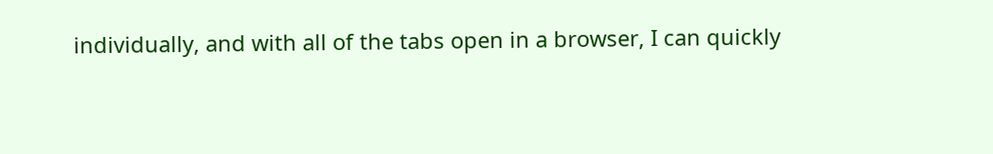individually, and with all of the tabs open in a browser, I can quickly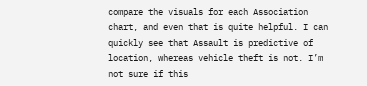compare the visuals for each Association chart, and even that is quite helpful. I can quickly see that Assault is predictive of location, whereas vehicle theft is not. I’m not sure if this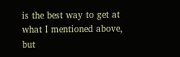is the best way to get at what I mentioned above, but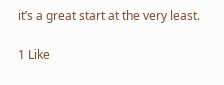it’s a great start at the very least.

1 Like